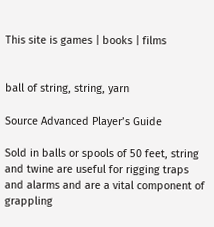This site is games | books | films


ball of string, string, yarn

Source Advanced Player’s Guide

Sold in balls or spools of 50 feet, string and twine are useful for rigging traps and alarms and are a vital component of grappling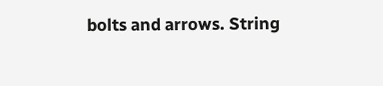bolts and arrows. String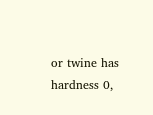or twine has hardness 0,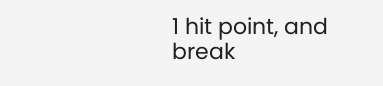1 hit point, and break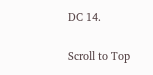DC 14.

Scroll to Top